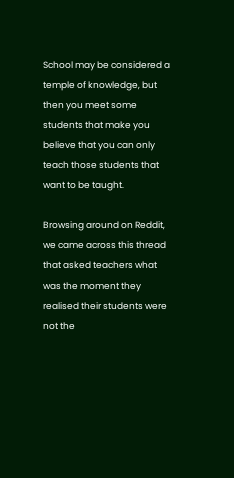School may be considered a temple of knowledge, but then you meet some students that make you believe that you can only teach those students that want to be taught.

Browsing around on Reddit, we came across this thread that asked teachers what was the moment they realised their students were not the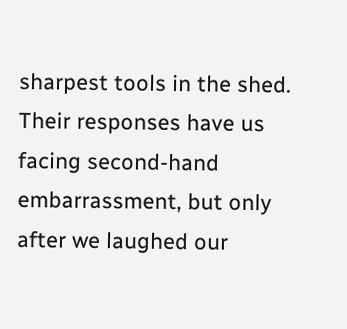sharpest tools in the shed. Their responses have us facing second-hand embarrassment, but only after we laughed our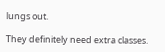lungs out.

They definitely need extra classes.